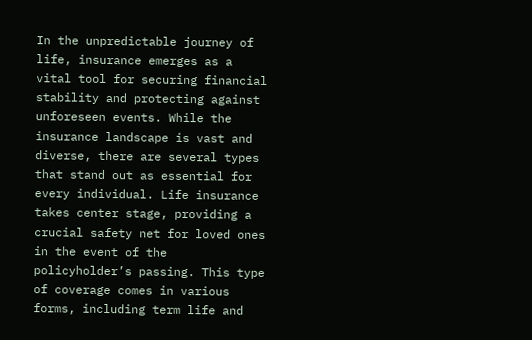In the unpredictable journey of life, insurance emerges as a vital tool for securing financial stability and protecting against unforeseen events. While the insurance landscape is vast and diverse, there are several types that stand out as essential for every individual. Life insurance takes center stage, providing a crucial safety net for loved ones in the event of the policyholder’s passing. This type of coverage comes in various forms, including term life and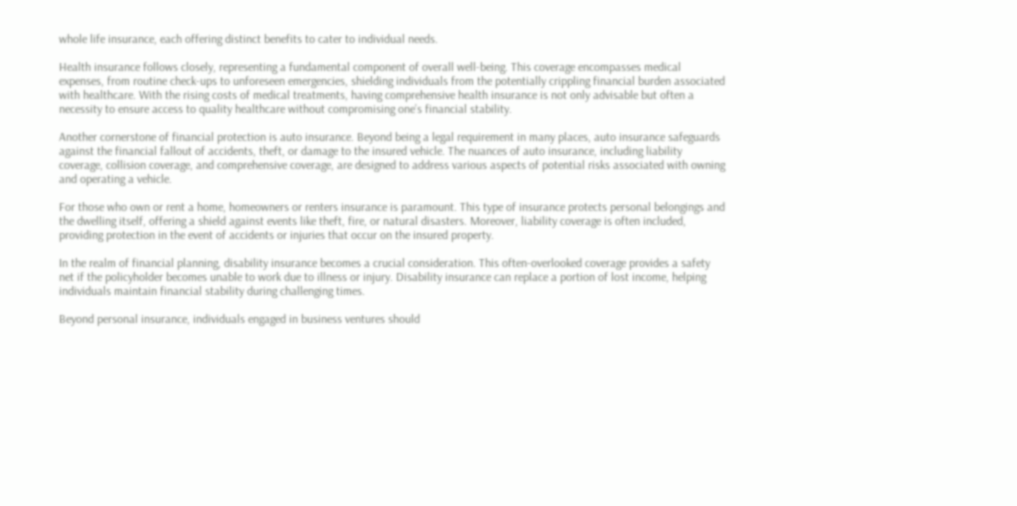whole life insurance, each offering distinct benefits to cater to individual needs.

Health insurance follows closely, representing a fundamental component of overall well-being. This coverage encompasses medical expenses, from routine check-ups to unforeseen emergencies, shielding individuals from the potentially crippling financial burden associated with healthcare. With the rising costs of medical treatments, having comprehensive health insurance is not only advisable but often a necessity to ensure access to quality healthcare without compromising one’s financial stability.

Another cornerstone of financial protection is auto insurance. Beyond being a legal requirement in many places, auto insurance safeguards against the financial fallout of accidents, theft, or damage to the insured vehicle. The nuances of auto insurance, including liability coverage, collision coverage, and comprehensive coverage, are designed to address various aspects of potential risks associated with owning and operating a vehicle.

For those who own or rent a home, homeowners or renters insurance is paramount. This type of insurance protects personal belongings and the dwelling itself, offering a shield against events like theft, fire, or natural disasters. Moreover, liability coverage is often included, providing protection in the event of accidents or injuries that occur on the insured property.

In the realm of financial planning, disability insurance becomes a crucial consideration. This often-overlooked coverage provides a safety net if the policyholder becomes unable to work due to illness or injury. Disability insurance can replace a portion of lost income, helping individuals maintain financial stability during challenging times.

Beyond personal insurance, individuals engaged in business ventures should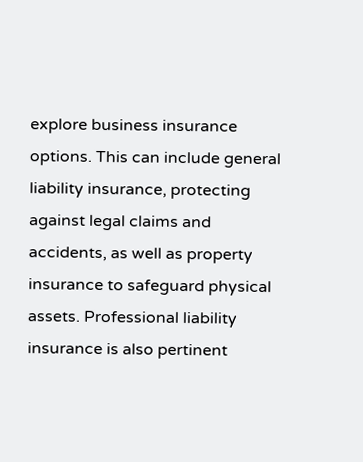explore business insurance options. This can include general liability insurance, protecting against legal claims and accidents, as well as property insurance to safeguard physical assets. Professional liability insurance is also pertinent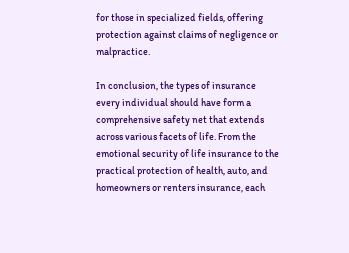for those in specialized fields, offering protection against claims of negligence or malpractice.

In conclusion, the types of insurance every individual should have form a comprehensive safety net that extends across various facets of life. From the emotional security of life insurance to the practical protection of health, auto, and homeowners or renters insurance, each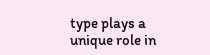type plays a unique role in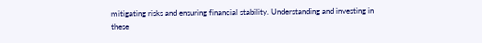mitigating risks and ensuring financial stability. Understanding and investing in these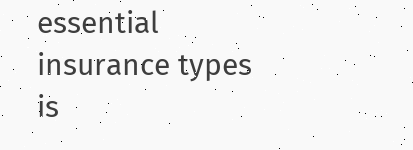essential insurance types is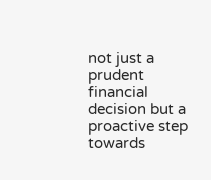not just a prudent financial decision but a proactive step towards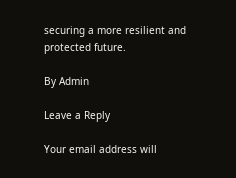securing a more resilient and protected future.

By Admin

Leave a Reply

Your email address will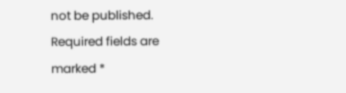not be published. Required fields are marked *